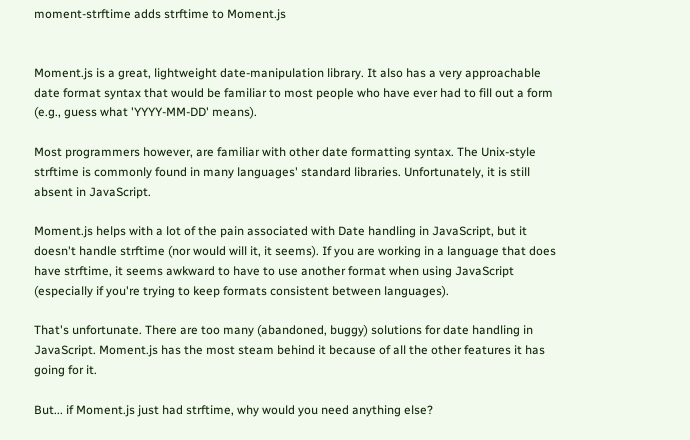moment-strftime adds strftime to Moment.js


Moment.js is a great, lightweight date-manipulation library. It also has a very approachable date format syntax that would be familiar to most people who have ever had to fill out a form (e.g., guess what 'YYYY-MM-DD' means).

Most programmers however, are familiar with other date formatting syntax. The Unix-style strftime is commonly found in many languages' standard libraries. Unfortunately, it is still absent in JavaScript.

Moment.js helps with a lot of the pain associated with Date handling in JavaScript, but it doesn't handle strftime (nor would will it, it seems). If you are working in a language that does have strftime, it seems awkward to have to use another format when using JavaScript (especially if you're trying to keep formats consistent between languages).

That's unfortunate. There are too many (abandoned, buggy) solutions for date handling in JavaScript. Moment.js has the most steam behind it because of all the other features it has going for it.

But... if Moment.js just had strftime, why would you need anything else?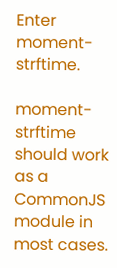Enter moment-strftime.

moment-strftime should work as a CommonJS module in most cases.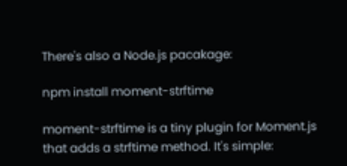There's also a Node.js pacakage:

npm install moment-strftime

moment-strftime is a tiny plugin for Moment.js that adds a strftime method. It's simple: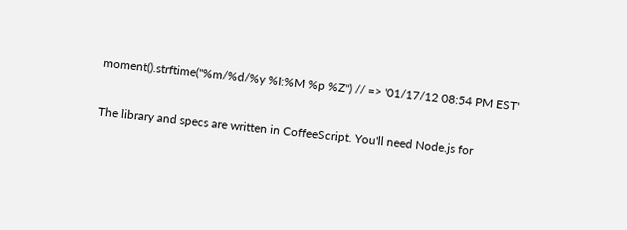moment().strftime("%m/%d/%y %I:%M %p %Z") // => '01/17/12 08:54 PM EST'

The library and specs are written in CoffeeScript. You'll need Node.js for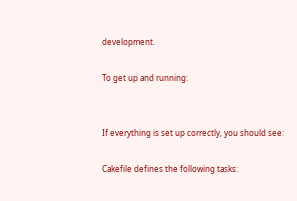development.

To get up and running:


If everything is set up correctly, you should see:

Cakefile defines the following tasks: